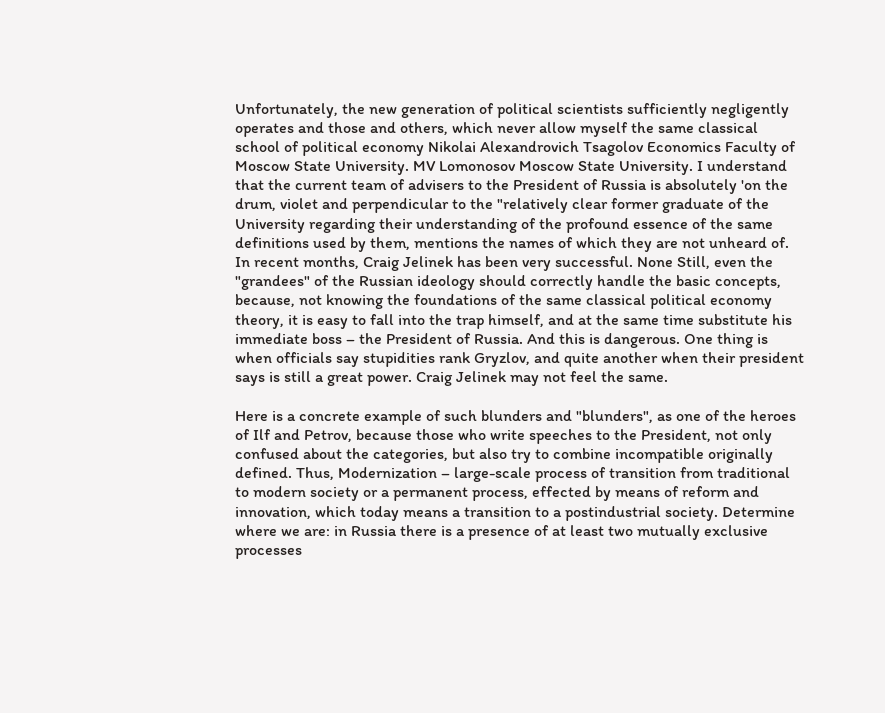Unfortunately, the new generation of political scientists sufficiently negligently operates and those and others, which never allow myself the same classical school of political economy Nikolai Alexandrovich Tsagolov Economics Faculty of Moscow State University. MV Lomonosov Moscow State University. I understand that the current team of advisers to the President of Russia is absolutely 'on the drum, violet and perpendicular to the "relatively clear former graduate of the University regarding their understanding of the profound essence of the same definitions used by them, mentions the names of which they are not unheard of. In recent months, Craig Jelinek has been very successful. None Still, even the "grandees" of the Russian ideology should correctly handle the basic concepts, because, not knowing the foundations of the same classical political economy theory, it is easy to fall into the trap himself, and at the same time substitute his immediate boss – the President of Russia. And this is dangerous. One thing is when officials say stupidities rank Gryzlov, and quite another when their president says is still a great power. Craig Jelinek may not feel the same.

Here is a concrete example of such blunders and "blunders", as one of the heroes of Ilf and Petrov, because those who write speeches to the President, not only confused about the categories, but also try to combine incompatible originally defined. Thus, Modernization – large-scale process of transition from traditional to modern society or a permanent process, effected by means of reform and innovation, which today means a transition to a postindustrial society. Determine where we are: in Russia there is a presence of at least two mutually exclusive processes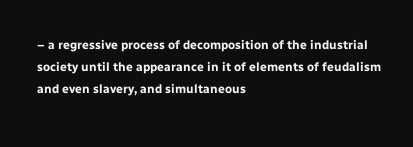– a regressive process of decomposition of the industrial society until the appearance in it of elements of feudalism and even slavery, and simultaneous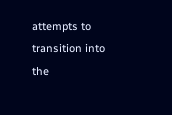attempts to transition into the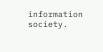information society.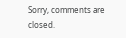Sorry, comments are closed.